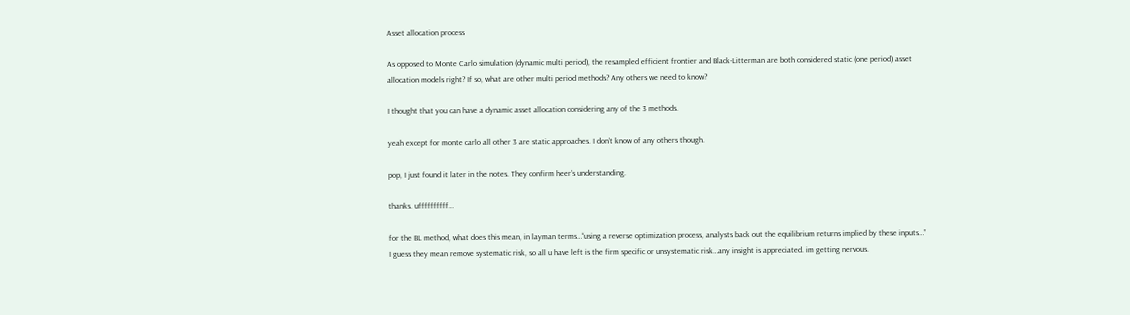Asset allocation process

As opposed to Monte Carlo simulation (dynamic multi period), the resampled efficient frontier and Black-Litterman are both considered static (one period) asset allocation models right? If so, what are other multi period methods? Any others we need to know?

I thought that you can have a dynamic asset allocation considering any of the 3 methods.

yeah except for monte carlo all other 3 are static approaches. I don’t know of any others though.

pop, I just found it later in the notes. They confirm heer’s understanding.

thanks. uffffffffff…

for the BL method, what does this mean, in layman terms…“using a reverse optimization process, analysts back out the equilibrium returns implied by these inputs…” I guess they mean remove systematic risk, so all u have left is the firm specific or unsystematic risk…any insight is appreciated. im getting nervous.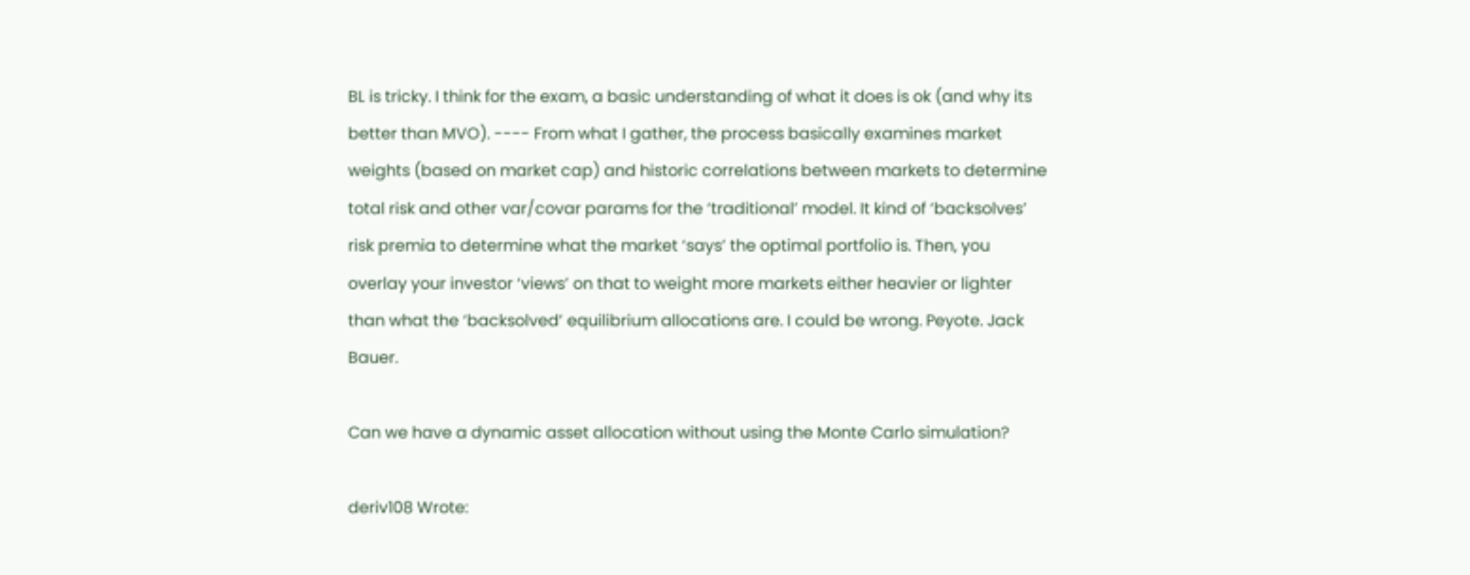BL is tricky. I think for the exam, a basic understanding of what it does is ok (and why its better than MVO). ---- From what I gather, the process basically examines market weights (based on market cap) and historic correlations between markets to determine total risk and other var/covar params for the ‘traditional’ model. It kind of ‘backsolves’ risk premia to determine what the market ‘says’ the optimal portfolio is. Then, you overlay your investor ‘views’ on that to weight more markets either heavier or lighter than what the ‘backsolved’ equilibrium allocations are. I could be wrong. Peyote. Jack Bauer.

Can we have a dynamic asset allocation without using the Monte Carlo simulation?

deriv108 Wrote: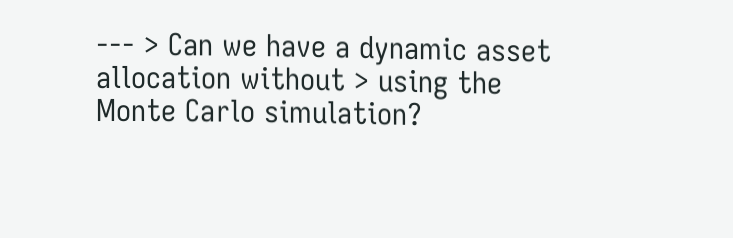--- > Can we have a dynamic asset allocation without > using the Monte Carlo simulation?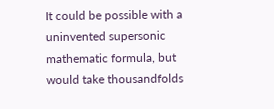It could be possible with a uninvented supersonic mathematic formula, but would take thousandfolds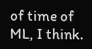of time of ML, I think.